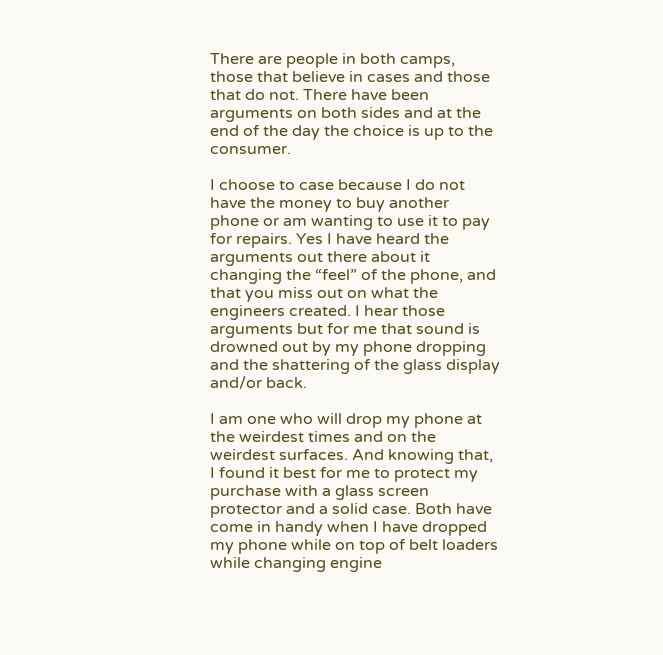There are people in both camps, those that believe in cases and those that do not. There have been arguments on both sides and at the end of the day the choice is up to the consumer.

I choose to case because I do not have the money to buy another phone or am wanting to use it to pay for repairs. Yes I have heard the arguments out there about it changing the “feel” of the phone, and that you miss out on what the engineers created. I hear those arguments but for me that sound is drowned out by my phone dropping and the shattering of the glass display and/or back.

I am one who will drop my phone at the weirdest times and on the weirdest surfaces. And knowing that, I found it best for me to protect my purchase with a glass screen protector and a solid case. Both have come in handy when I have dropped my phone while on top of belt loaders while changing engine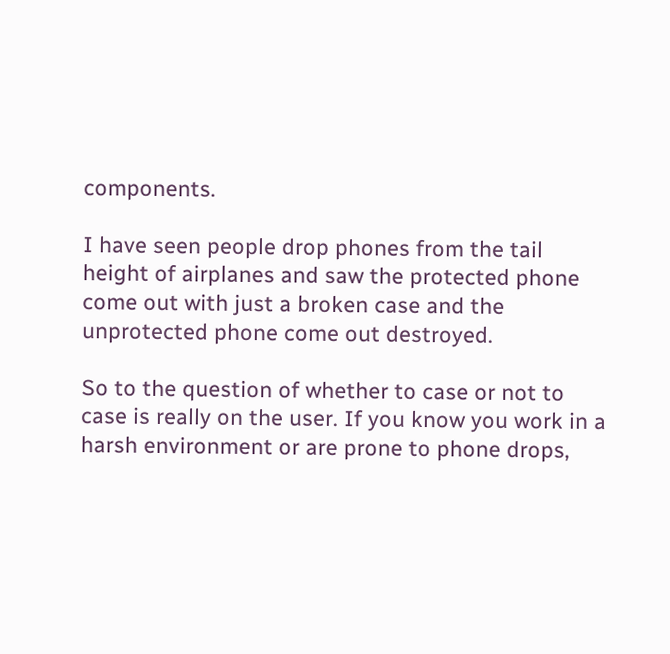components.

I have seen people drop phones from the tail height of airplanes and saw the protected phone come out with just a broken case and the unprotected phone come out destroyed.

So to the question of whether to case or not to case is really on the user. If you know you work in a harsh environment or are prone to phone drops,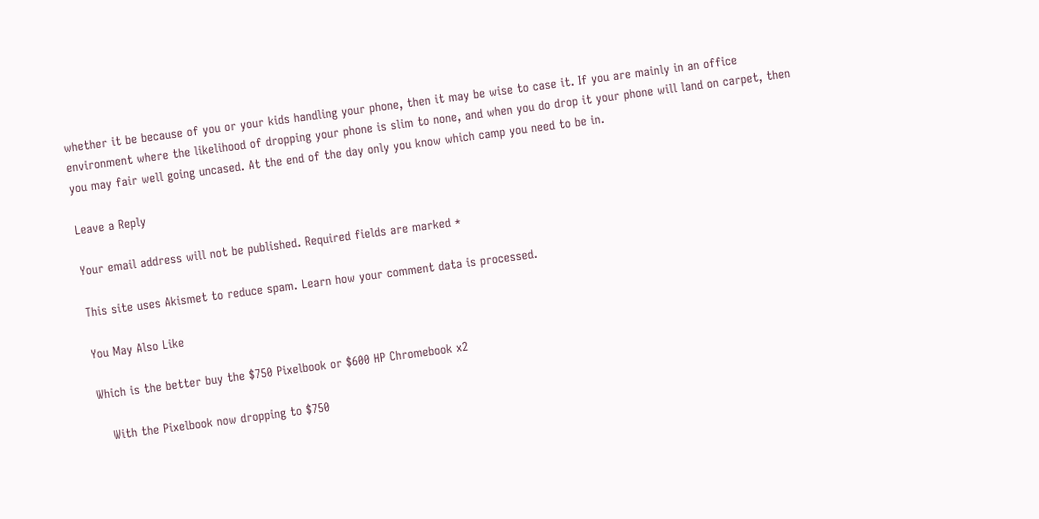whether it be because of you or your kids handling your phone, then it may be wise to case it. If you are mainly in an office environment where the likelihood of dropping your phone is slim to none, and when you do drop it your phone will land on carpet, then you may fair well going uncased. At the end of the day only you know which camp you need to be in.

Leave a Reply

Your email address will not be published. Required fields are marked *

This site uses Akismet to reduce spam. Learn how your comment data is processed.

You May Also Like

Which is the better buy the $750 Pixelbook or $600 HP Chromebook x2

   With the Pixelbook now dropping to $750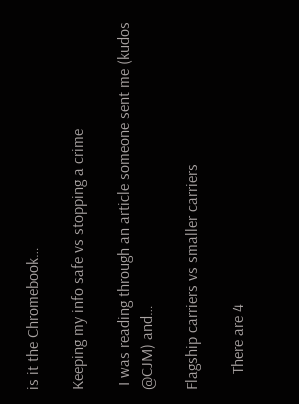is it the Chromebook…

Keeping my info safe vs stopping a crime

 I was reading through an article someone sent me (kudos @CJM) and…

Flagship carriers vs smaller carriers

    There are 4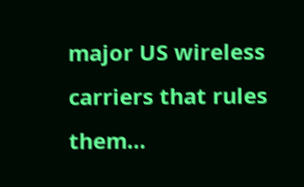major US wireless carriers that rules them…